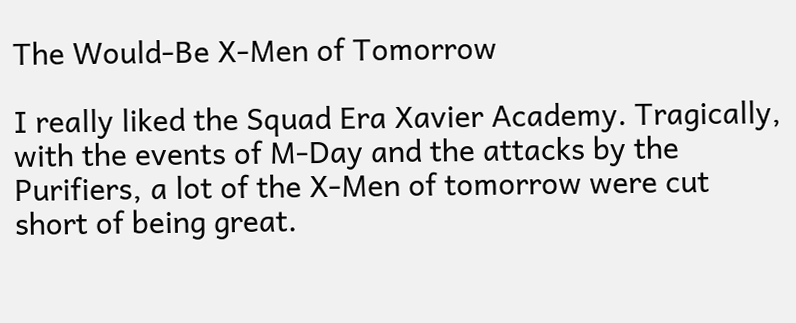The Would-Be X-Men of Tomorrow

I really liked the Squad Era Xavier Academy. Tragically, with the events of M-Day and the attacks by the Purifiers, a lot of the X-Men of tomorrow were cut short of being great.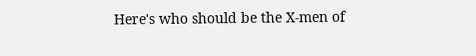Here's who should be the X-men of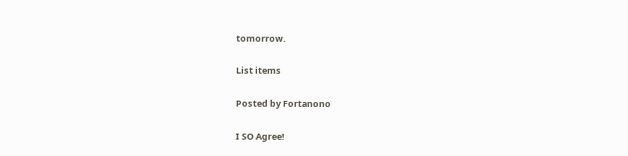tomorrow.

List items

Posted by Fortanono

I SO Agree!